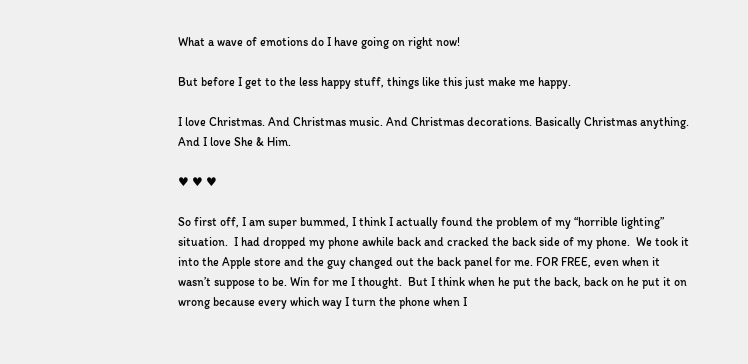What a wave of emotions do I have going on right now!

But before I get to the less happy stuff, things like this just make me happy.

I love Christmas. And Christmas music. And Christmas decorations. Basically Christmas anything.
And I love She & Him.

♥ ♥ ♥

So first off, I am super bummed, I think I actually found the problem of my “horrible lighting” situation.  I had dropped my phone awhile back and cracked the back side of my phone.  We took it into the Apple store and the guy changed out the back panel for me. FOR FREE, even when it wasn’t suppose to be. Win for me I thought.  But I think when he put the back, back on he put it on wrong because every which way I turn the phone when I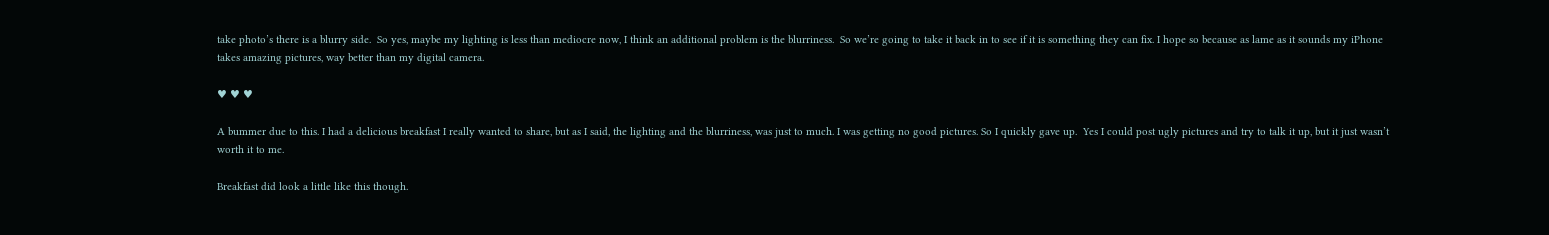take photo’s there is a blurry side.  So yes, maybe my lighting is less than mediocre now, I think an additional problem is the blurriness.  So we’re going to take it back in to see if it is something they can fix. I hope so because as lame as it sounds my iPhone takes amazing pictures, way better than my digital camera.

♥ ♥ ♥

A bummer due to this. I had a delicious breakfast I really wanted to share, but as I said, the lighting and the blurriness, was just to much. I was getting no good pictures. So I quickly gave up.  Yes I could post ugly pictures and try to talk it up, but it just wasn’t worth it to me.

Breakfast did look a little like this though.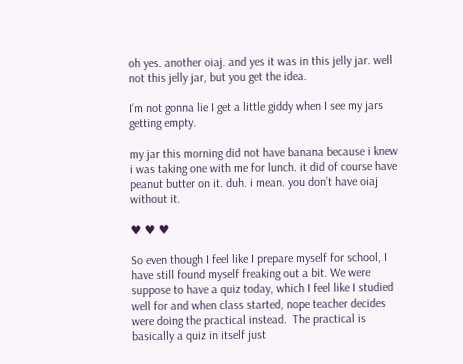oh yes. another oiaj. and yes it was in this jelly jar. well not this jelly jar, but you get the idea.

I’m not gonna lie I get a little giddy when I see my jars getting empty.

my jar this morning did not have banana because i knew i was taking one with me for lunch. it did of course have peanut butter on it. duh. i mean. you don’t have oiaj without it.

♥ ♥ ♥

So even though I feel like I prepare myself for school, I have still found myself freaking out a bit. We were suppose to have a quiz today, which I feel like I studied well for and when class started, nope teacher decides were doing the practical instead.  The practical is basically a quiz in itself just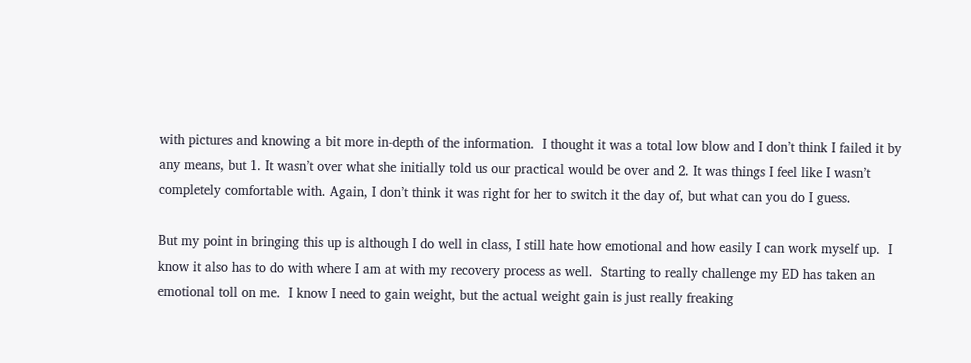with pictures and knowing a bit more in-depth of the information.  I thought it was a total low blow and I don’t think I failed it by any means, but 1. It wasn’t over what she initially told us our practical would be over and 2. It was things I feel like I wasn’t completely comfortable with. Again, I don’t think it was right for her to switch it the day of, but what can you do I guess.

But my point in bringing this up is although I do well in class, I still hate how emotional and how easily I can work myself up.  I know it also has to do with where I am at with my recovery process as well.  Starting to really challenge my ED has taken an emotional toll on me.  I know I need to gain weight, but the actual weight gain is just really freaking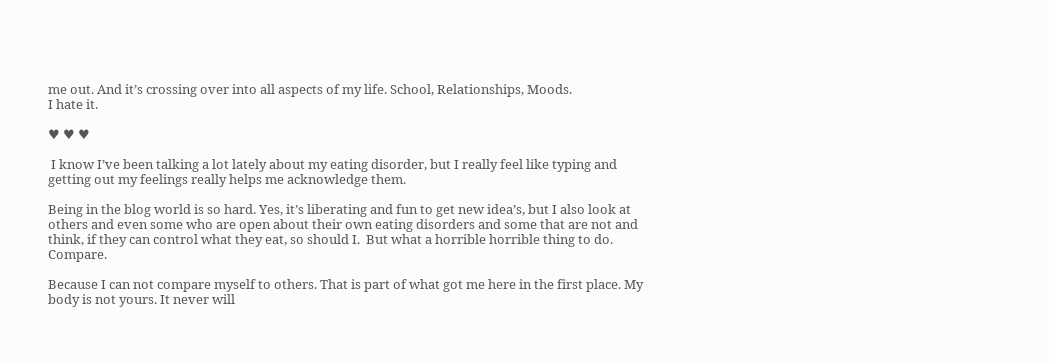me out. And it’s crossing over into all aspects of my life. School, Relationships, Moods.
I hate it.

♥ ♥ ♥

 I know I’ve been talking a lot lately about my eating disorder, but I really feel like typing and getting out my feelings really helps me acknowledge them.

Being in the blog world is so hard. Yes, it’s liberating and fun to get new idea’s, but I also look at others and even some who are open about their own eating disorders and some that are not and think, if they can control what they eat, so should I.  But what a horrible horrible thing to do. Compare.

Because I can not compare myself to others. That is part of what got me here in the first place. My body is not yours. It never will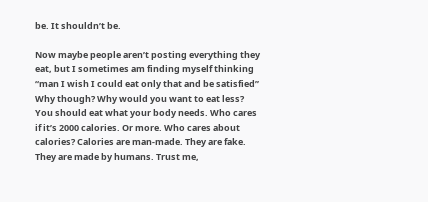be. It shouldn’t be.

Now maybe people aren’t posting everything they eat, but I sometimes am finding myself thinking “man I wish I could eat only that and be satisfied” Why though? Why would you want to eat less? You should eat what your body needs. Who cares if it’s 2000 calories. Or more. Who cares about calories? Calories are man-made. They are fake. They are made by humans. Trust me,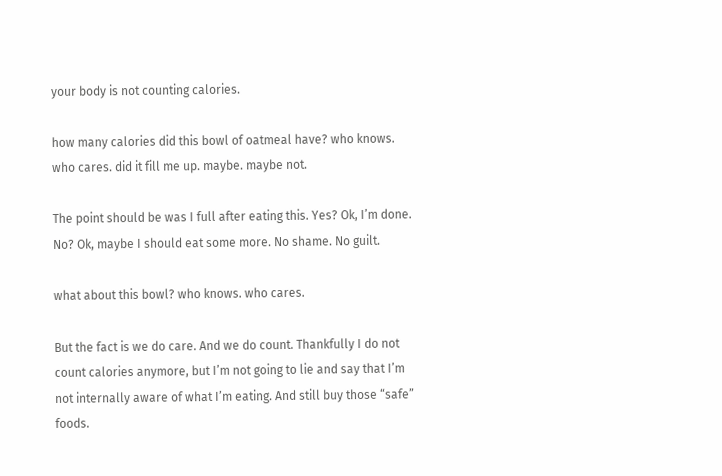your body is not counting calories.

how many calories did this bowl of oatmeal have? who knows. who cares. did it fill me up. maybe. maybe not.

The point should be was I full after eating this. Yes? Ok, I’m done. No? Ok, maybe I should eat some more. No shame. No guilt.

what about this bowl? who knows. who cares.

But the fact is we do care. And we do count. Thankfully I do not count calories anymore, but I’m not going to lie and say that I’m not internally aware of what I’m eating. And still buy those “safe” foods.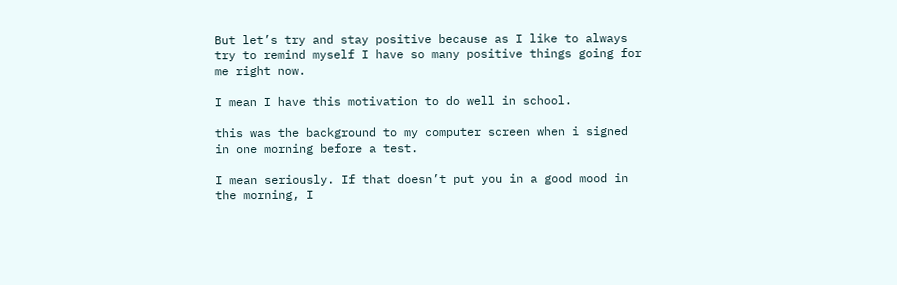But let’s try and stay positive because as I like to always try to remind myself I have so many positive things going for me right now.

I mean I have this motivation to do well in school.

this was the background to my computer screen when i signed in one morning before a test.

I mean seriously. If that doesn’t put you in a good mood in the morning, I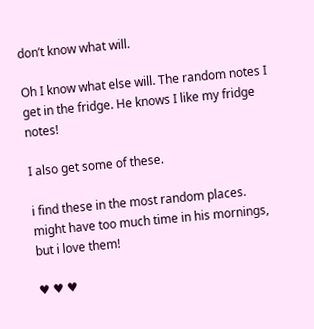don’t know what will.

Oh I know what else will. The random notes I get in the fridge. He knows I like my fridge notes!

I also get some of these.

i find these in the most random places. might have too much time in his mornings, but i love them!

♥ ♥ ♥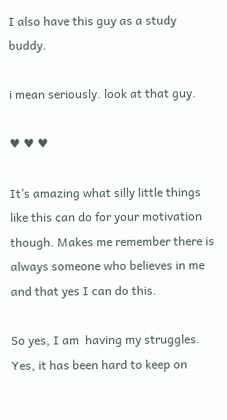I also have this guy as a study buddy.

i mean seriously. look at that guy.

♥ ♥ ♥

It’s amazing what silly little things like this can do for your motivation though. Makes me remember there is always someone who believes in me and that yes I can do this.

So yes, I am  having my struggles. Yes, it has been hard to keep on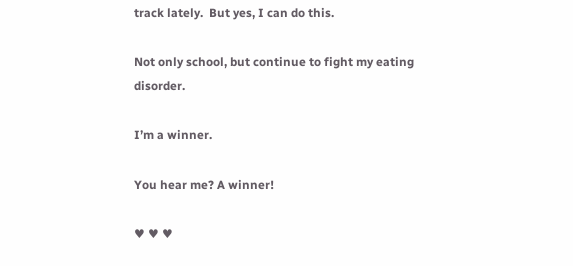track lately.  But yes, I can do this.

Not only school, but continue to fight my eating disorder.

I’m a winner.

You hear me? A winner!

♥ ♥ ♥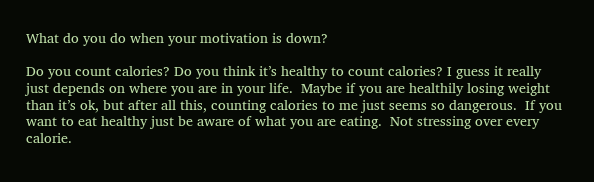What do you do when your motivation is down?

Do you count calories? Do you think it’s healthy to count calories? I guess it really just depends on where you are in your life.  Maybe if you are healthily losing weight than it’s ok, but after all this, counting calories to me just seems so dangerous.  If you want to eat healthy just be aware of what you are eating.  Not stressing over every calorie.